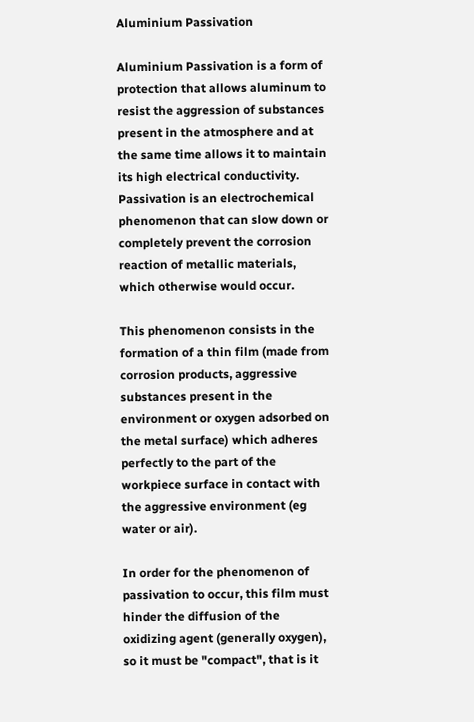Aluminium Passivation

Aluminium Passivation is a form of protection that allows aluminum to resist the aggression of substances present in the atmosphere and at the same time allows it to maintain its high electrical conductivity. Passivation is an electrochemical phenomenon that can slow down or completely prevent the corrosion reaction of metallic materials, which otherwise would occur.

This phenomenon consists in the formation of a thin film (made from corrosion products, aggressive substances present in the environment or oxygen adsorbed on the metal surface) which adheres perfectly to the part of the workpiece surface in contact with the aggressive environment (eg water or air).

In order for the phenomenon of passivation to occur, this film must hinder the diffusion of the oxidizing agent (generally oxygen), so it must be "compact", that is it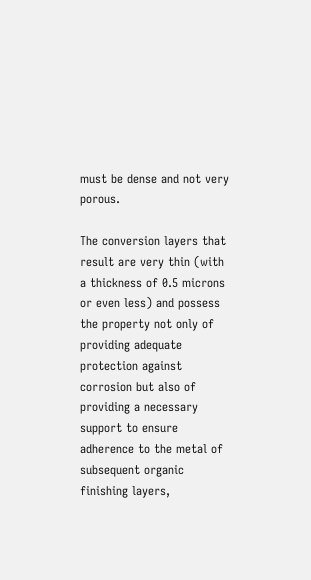must be dense and not very porous.

The conversion layers that result are very thin (with a thickness of 0.5 microns or even less) and possess the property not only of providing adequate protection against corrosion but also of providing a necessary support to ensure adherence to the metal of subsequent organic finishing layers,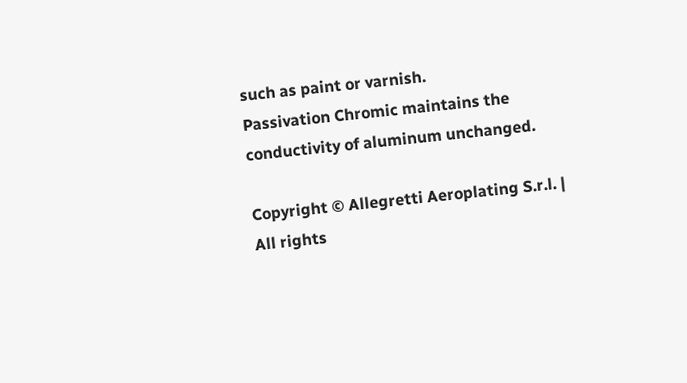such as paint or varnish.
Passivation Chromic maintains the conductivity of aluminum unchanged.

Copyright © Allegretti Aeroplating S.r.l. | All rights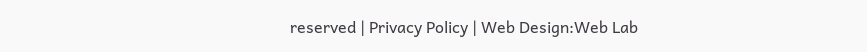reserved | Privacy Policy | Web Design:Web Lab